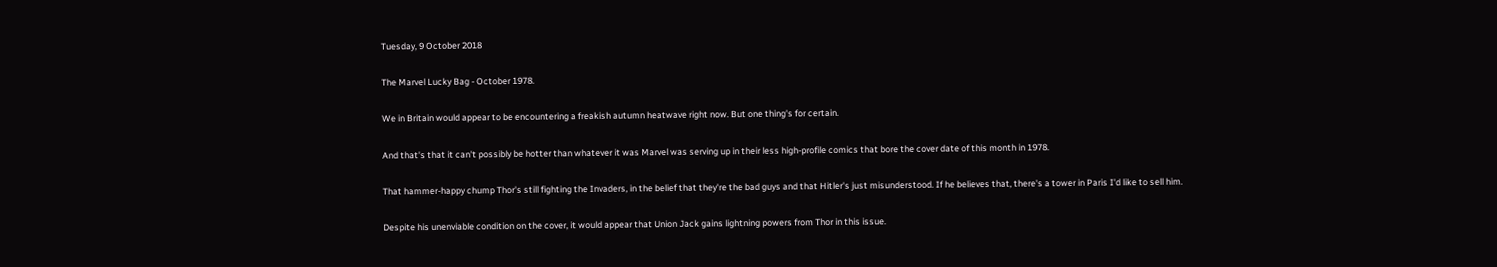Tuesday, 9 October 2018

The Marvel Lucky Bag - October 1978.

We in Britain would appear to be encountering a freakish autumn heatwave right now. But one thing's for certain.

And that's that it can't possibly be hotter than whatever it was Marvel was serving up in their less high-profile comics that bore the cover date of this month in 1978.

That hammer-happy chump Thor's still fighting the Invaders, in the belief that they're the bad guys and that Hitler's just misunderstood. If he believes that, there's a tower in Paris I'd like to sell him.

Despite his unenviable condition on the cover, it would appear that Union Jack gains lightning powers from Thor in this issue.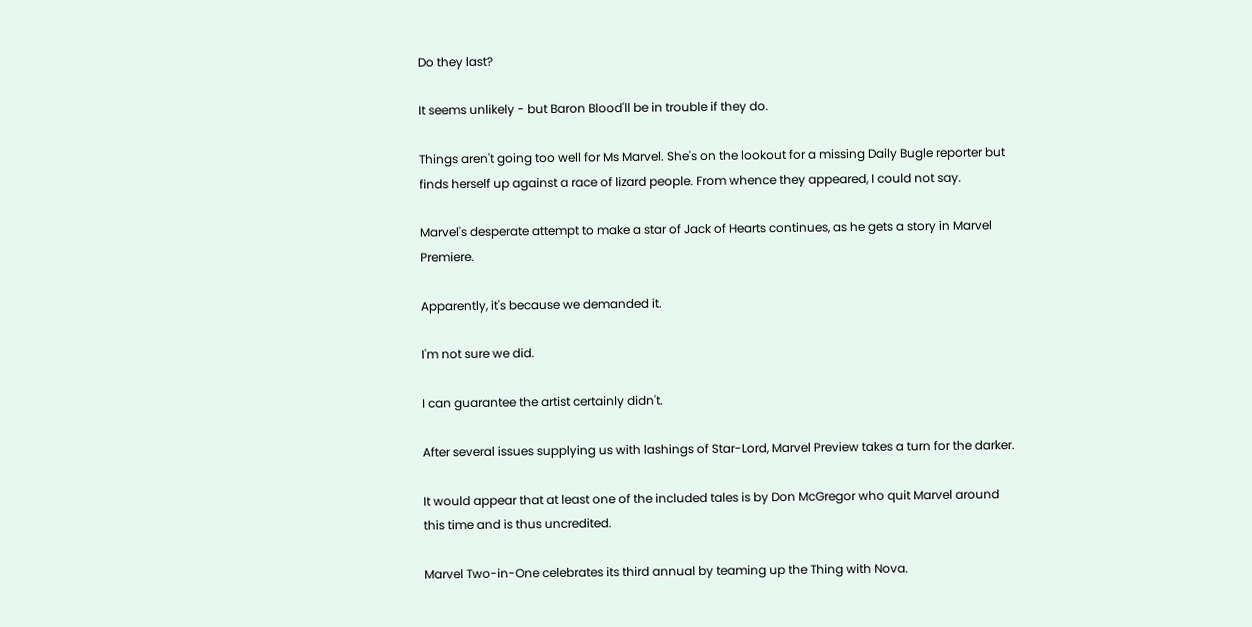Do they last?

It seems unlikely - but Baron Blood'll be in trouble if they do.

Things aren't going too well for Ms Marvel. She's on the lookout for a missing Daily Bugle reporter but finds herself up against a race of lizard people. From whence they appeared, I could not say.

Marvel's desperate attempt to make a star of Jack of Hearts continues, as he gets a story in Marvel Premiere.

Apparently, it's because we demanded it.

I'm not sure we did.

I can guarantee the artist certainly didn't.

After several issues supplying us with lashings of Star-Lord, Marvel Preview takes a turn for the darker.

It would appear that at least one of the included tales is by Don McGregor who quit Marvel around this time and is thus uncredited.

Marvel Two-in-One celebrates its third annual by teaming up the Thing with Nova.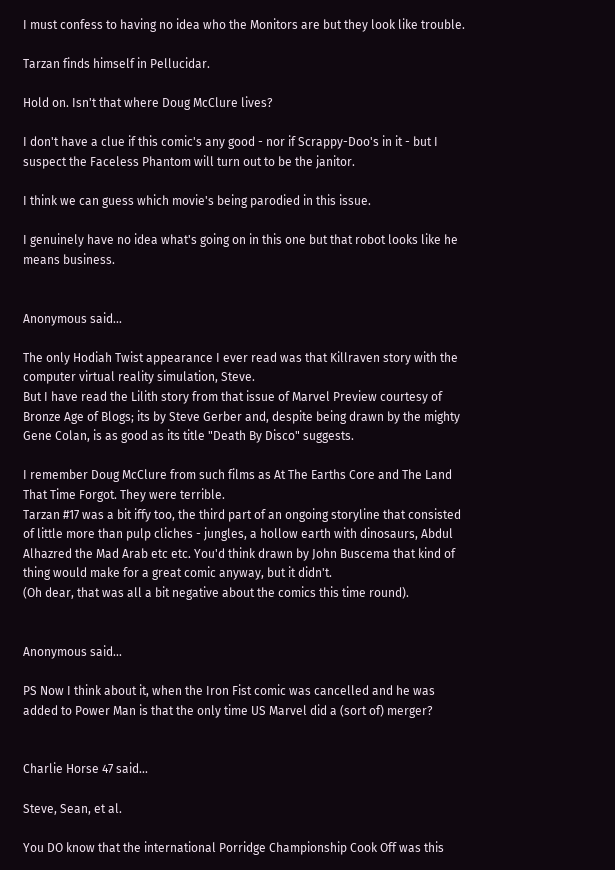I must confess to having no idea who the Monitors are but they look like trouble.

Tarzan finds himself in Pellucidar.

Hold on. Isn't that where Doug McClure lives?

I don't have a clue if this comic's any good - nor if Scrappy-Doo's in it - but I suspect the Faceless Phantom will turn out to be the janitor.

I think we can guess which movie's being parodied in this issue.

I genuinely have no idea what's going on in this one but that robot looks like he means business.


Anonymous said...

The only Hodiah Twist appearance I ever read was that Killraven story with the computer virtual reality simulation, Steve.
But I have read the Lilith story from that issue of Marvel Preview courtesy of Bronze Age of Blogs; its by Steve Gerber and, despite being drawn by the mighty Gene Colan, is as good as its title "Death By Disco" suggests.

I remember Doug McClure from such films as At The Earths Core and The Land That Time Forgot. They were terrible.
Tarzan #17 was a bit iffy too, the third part of an ongoing storyline that consisted of little more than pulp cliches - jungles, a hollow earth with dinosaurs, Abdul Alhazred the Mad Arab etc etc. You'd think drawn by John Buscema that kind of thing would make for a great comic anyway, but it didn't.
(Oh dear, that was all a bit negative about the comics this time round).


Anonymous said...

PS Now I think about it, when the Iron Fist comic was cancelled and he was added to Power Man is that the only time US Marvel did a (sort of) merger?


Charlie Horse 47 said...

Steve, Sean, et al.

You DO know that the international Porridge Championship Cook Off was this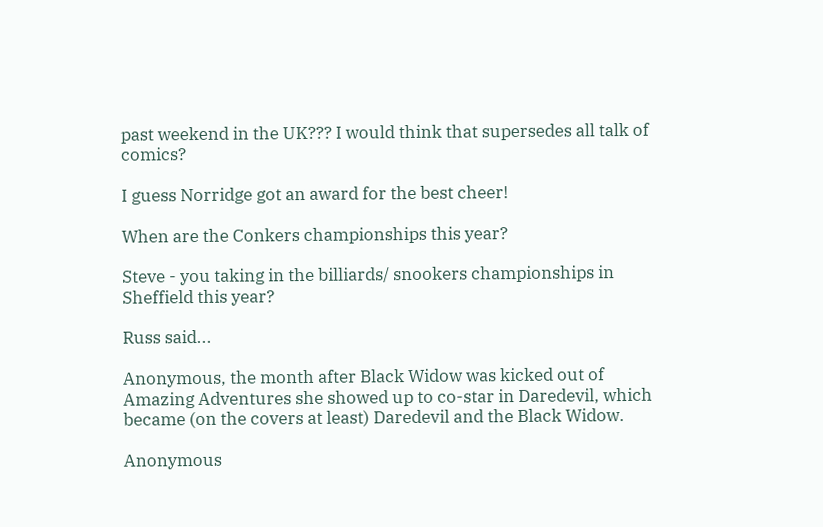past weekend in the UK??? I would think that supersedes all talk of comics?

I guess Norridge got an award for the best cheer!

When are the Conkers championships this year?

Steve - you taking in the billiards/ snookers championships in Sheffield this year?

Russ said...

Anonymous, the month after Black Widow was kicked out of Amazing Adventures she showed up to co-star in Daredevil, which became (on the covers at least) Daredevil and the Black Widow.

Anonymous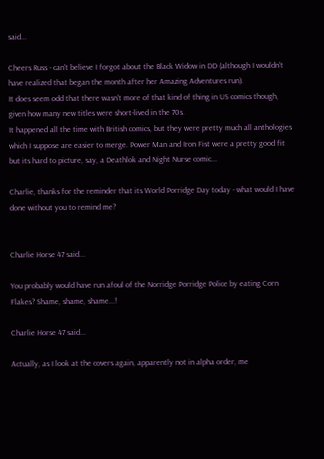said...

Cheers Russ - can't believe I forgot about the Black Widow in DD (although I wouldn't have realized that began the month after her Amazing Adventures run).
It does seem odd that there wasn't more of that kind of thing in US comics though, given how many new titles were short-lived in the 70s.
It happened all the time with British comics, but they were pretty much all anthologies which I suppose are easier to merge. Power Man and Iron Fist were a pretty good fit but its hard to picture, say, a Deathlok and Night Nurse comic...

Charlie, thanks for the reminder that its World Porridge Day today - what would I have done without you to remind me?


Charlie Horse 47 said...

You probably would have run afoul of the Norridge Porridge Police by eating Corn Flakes? Shame, shame, shame...!

Charlie Horse 47 said...

Actually, as I look at the covers again, apparently not in alpha order, me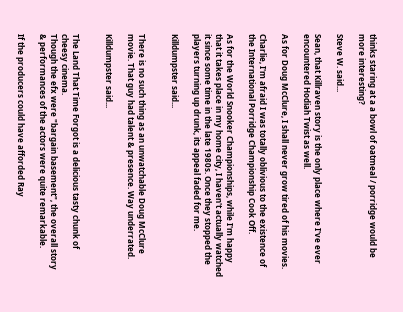thinks staring at a a bowl of oatmeal / porridge would be more interesting?

Steve W. said...

Sean, that Killraven story is the only place where I've ever encountered Hodiah Twist as well.

As for Doug McClure, I shall never grow tired of his movies.

Charlie, I'm afraid I was totally oblivious to the existence of the International Porridge Championship Cook Off.

As for the World Snooker Championships, while I'm happy that it takes place in my home city, I haven't actually watched it since some time in the late 1980s. Once they stopped the players turning up drunk, its appeal faded for me.

Killdumpster said...


There is no such thing as an unwatchable Doug McClure movie. That guy had talent & presence. Way underrated.

Killdumpster said...


The Land That Time Forgot is a delicious tasty chunk of cheesy cinema.
Though the efx were "bargain basement", the overall story & performances of the actors were quite remarkable.

If the producers could have afforded Ray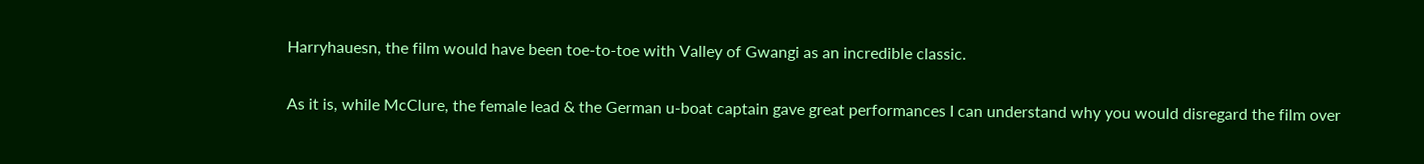Harryhauesn, the film would have been toe-to-toe with Valley of Gwangi as an incredible classic.

As it is, while McClure, the female lead & the German u-boat captain gave great performances I can understand why you would disregard the film over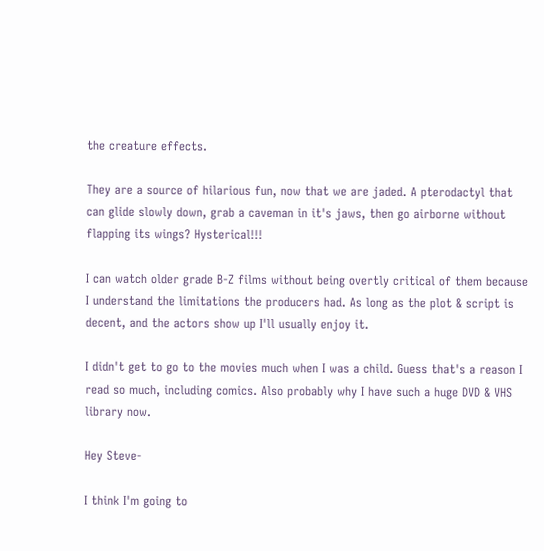the creature effects.

They are a source of hilarious fun, now that we are jaded. A pterodactyl that can glide slowly down, grab a caveman in it's jaws, then go airborne without flapping its wings? Hysterical!!!

I can watch older grade B-Z films without being overtly critical of them because I understand the limitations the producers had. As long as the plot & script is decent, and the actors show up I'll usually enjoy it.

I didn't get to go to the movies much when I was a child. Guess that's a reason I read so much, including comics. Also probably why I have such a huge DVD & VHS library now.

Hey Steve-

I think I'm going to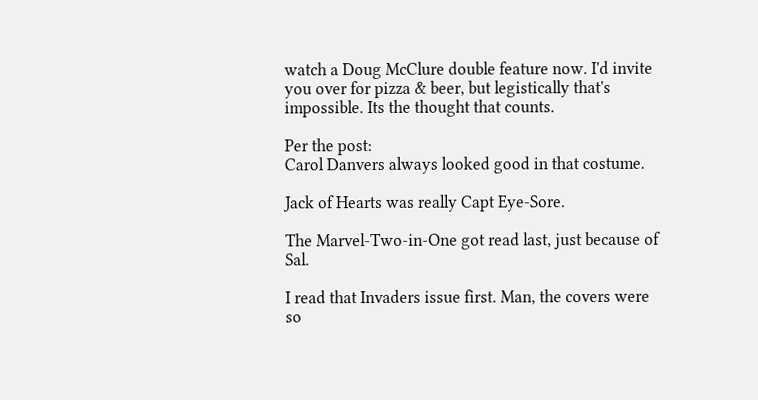watch a Doug McClure double feature now. I'd invite you over for pizza & beer, but legistically that's impossible. Its the thought that counts.

Per the post:
Carol Danvers always looked good in that costume.

Jack of Hearts was really Capt Eye-Sore.

The Marvel-Two-in-One got read last, just because of Sal.

I read that Invaders issue first. Man, the covers were so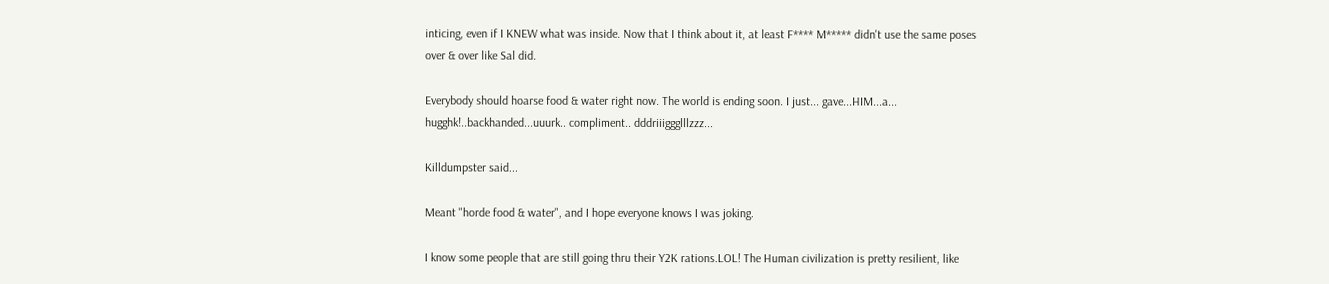inticing, even if I KNEW what was inside. Now that I think about it, at least F**** M***** didn't use the same poses over & over like Sal did.

Everybody should hoarse food & water right now. The world is ending soon. I just... gave...HIM...a... hugghk!..backhanded...uuurk.. compliment.. dddriiiggglllzzz...

Killdumpster said...

Meant "horde food & water", and I hope everyone knows I was joking.

I know some people that are still going thru their Y2K rations.LOL! The Human civilization is pretty resilient, like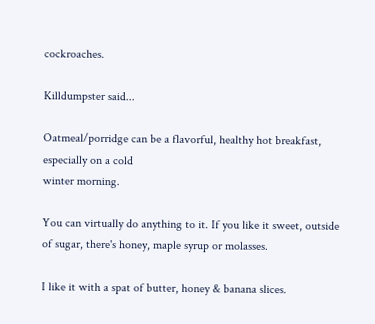cockroaches.

Killdumpster said...

Oatmeal/porridge can be a flavorful, healthy hot breakfast, especially on a cold
winter morning.

You can virtually do anything to it. If you like it sweet, outside of sugar, there's honey, maple syrup or molasses.

I like it with a spat of butter, honey & banana slices.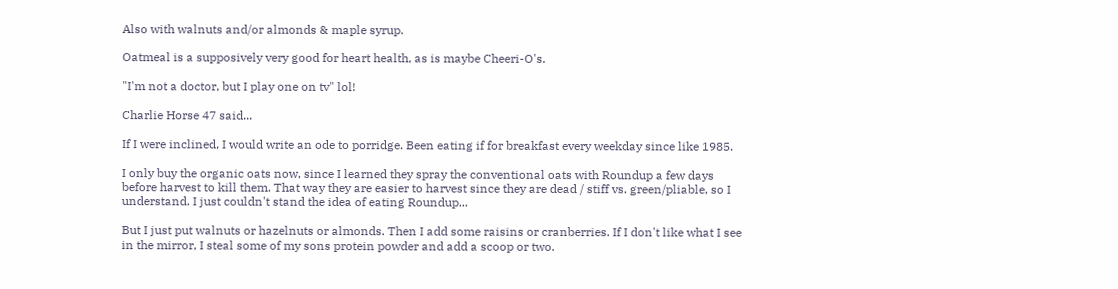Also with walnuts and/or almonds & maple syrup.

Oatmeal is a supposively very good for heart health, as is maybe Cheeri-O's.

"I'm not a doctor, but I play one on tv" lol!

Charlie Horse 47 said...

If I were inclined, I would write an ode to porridge. Been eating if for breakfast every weekday since like 1985.

I only buy the organic oats now, since I learned they spray the conventional oats with Roundup a few days before harvest to kill them. That way they are easier to harvest since they are dead / stiff vs. green/pliable, so I understand. I just couldn't stand the idea of eating Roundup...

But I just put walnuts or hazelnuts or almonds. Then I add some raisins or cranberries. If I don't like what I see in the mirror, I steal some of my sons protein powder and add a scoop or two.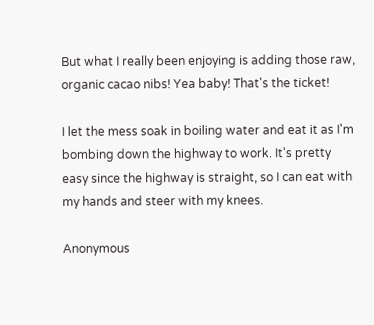But what I really been enjoying is adding those raw, organic cacao nibs! Yea baby! That's the ticket!

I let the mess soak in boiling water and eat it as I'm bombing down the highway to work. It's pretty easy since the highway is straight, so I can eat with my hands and steer with my knees.

Anonymous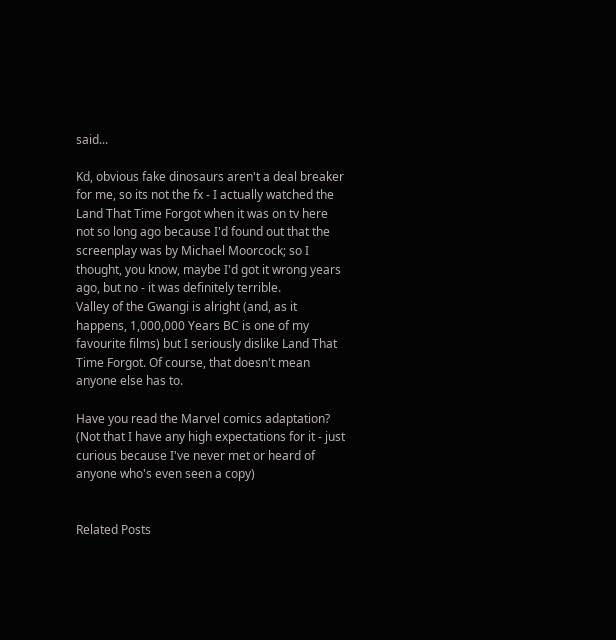said...

Kd, obvious fake dinosaurs aren't a deal breaker for me, so its not the fx - I actually watched the Land That Time Forgot when it was on tv here not so long ago because I'd found out that the screenplay was by Michael Moorcock; so I thought, you know, maybe I'd got it wrong years ago, but no - it was definitely terrible.
Valley of the Gwangi is alright (and, as it happens, 1,000,000 Years BC is one of my favourite films) but I seriously dislike Land That Time Forgot. Of course, that doesn't mean anyone else has to.

Have you read the Marvel comics adaptation? (Not that I have any high expectations for it - just curious because I've never met or heard of anyone who's even seen a copy)


Related Posts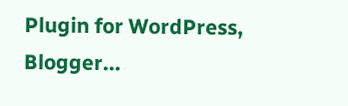Plugin for WordPress, Blogger...